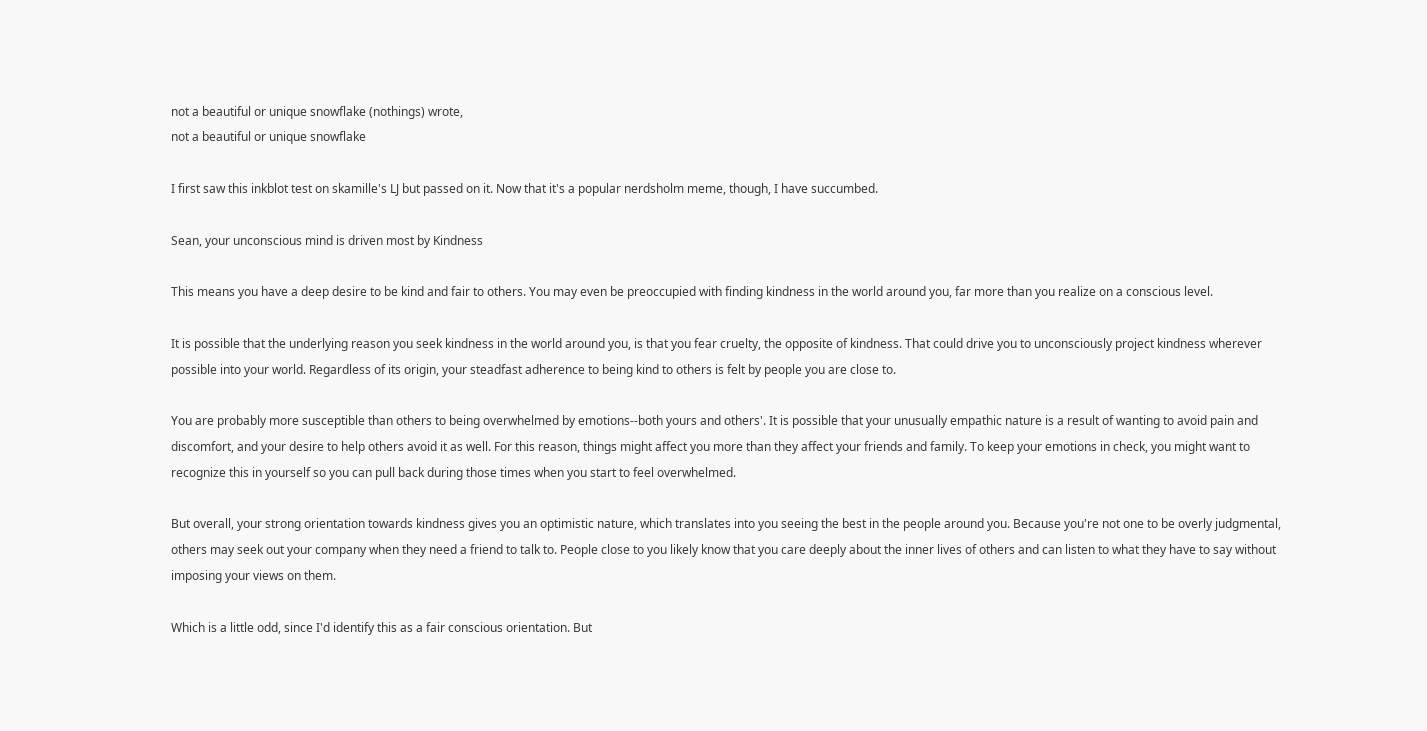not a beautiful or unique snowflake (nothings) wrote,
not a beautiful or unique snowflake

I first saw this inkblot test on skamille's LJ but passed on it. Now that it's a popular nerdsholm meme, though, I have succumbed.

Sean, your unconscious mind is driven most by Kindness

This means you have a deep desire to be kind and fair to others. You may even be preoccupied with finding kindness in the world around you, far more than you realize on a conscious level.

It is possible that the underlying reason you seek kindness in the world around you, is that you fear cruelty, the opposite of kindness. That could drive you to unconsciously project kindness wherever possible into your world. Regardless of its origin, your steadfast adherence to being kind to others is felt by people you are close to.

You are probably more susceptible than others to being overwhelmed by emotions--both yours and others'. It is possible that your unusually empathic nature is a result of wanting to avoid pain and discomfort, and your desire to help others avoid it as well. For this reason, things might affect you more than they affect your friends and family. To keep your emotions in check, you might want to recognize this in yourself so you can pull back during those times when you start to feel overwhelmed.

But overall, your strong orientation towards kindness gives you an optimistic nature, which translates into you seeing the best in the people around you. Because you're not one to be overly judgmental, others may seek out your company when they need a friend to talk to. People close to you likely know that you care deeply about the inner lives of others and can listen to what they have to say without imposing your views on them.

Which is a little odd, since I'd identify this as a fair conscious orientation. But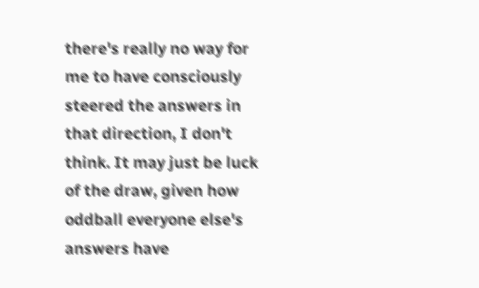there's really no way for me to have consciously steered the answers in that direction, I don't think. It may just be luck of the draw, given how oddball everyone else's answers have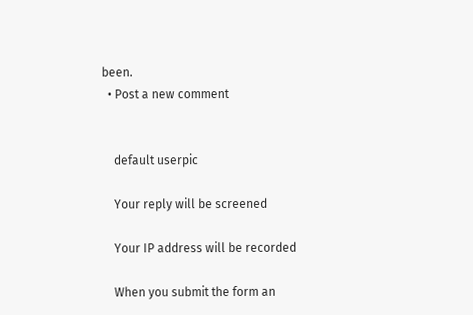been.
  • Post a new comment


    default userpic

    Your reply will be screened

    Your IP address will be recorded

    When you submit the form an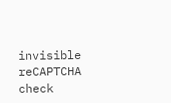invisible reCAPTCHA check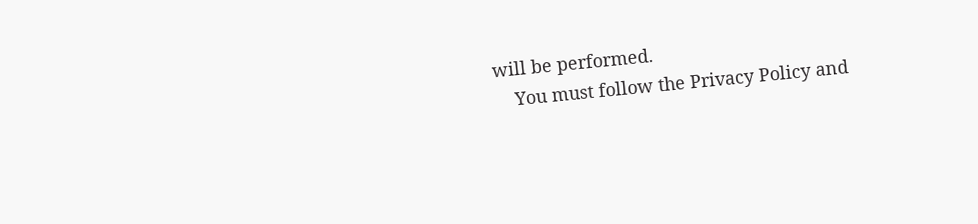will be performed.
    You must follow the Privacy Policy and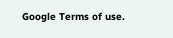Google Terms of use.